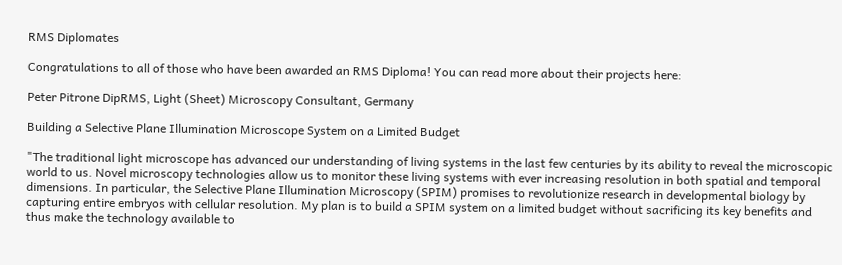RMS Diplomates

Congratulations to all of those who have been awarded an RMS Diploma! You can read more about their projects here:

Peter Pitrone DipRMS, Light (Sheet) Microscopy Consultant, Germany

Building a Selective Plane Illumination Microscope System on a Limited Budget

"The traditional light microscope has advanced our understanding of living systems in the last few centuries by its ability to reveal the microscopic world to us. Novel microscopy technologies allow us to monitor these living systems with ever increasing resolution in both spatial and temporal dimensions. In particular, the Selective Plane Illumination Microscopy (SPIM) promises to revolutionize research in developmental biology by capturing entire embryos with cellular resolution. My plan is to build a SPIM system on a limited budget without sacrificing its key benefits and thus make the technology available to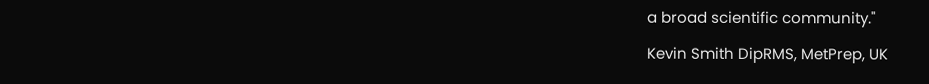a broad scientific community."

Kevin Smith DipRMS, MetPrep, UK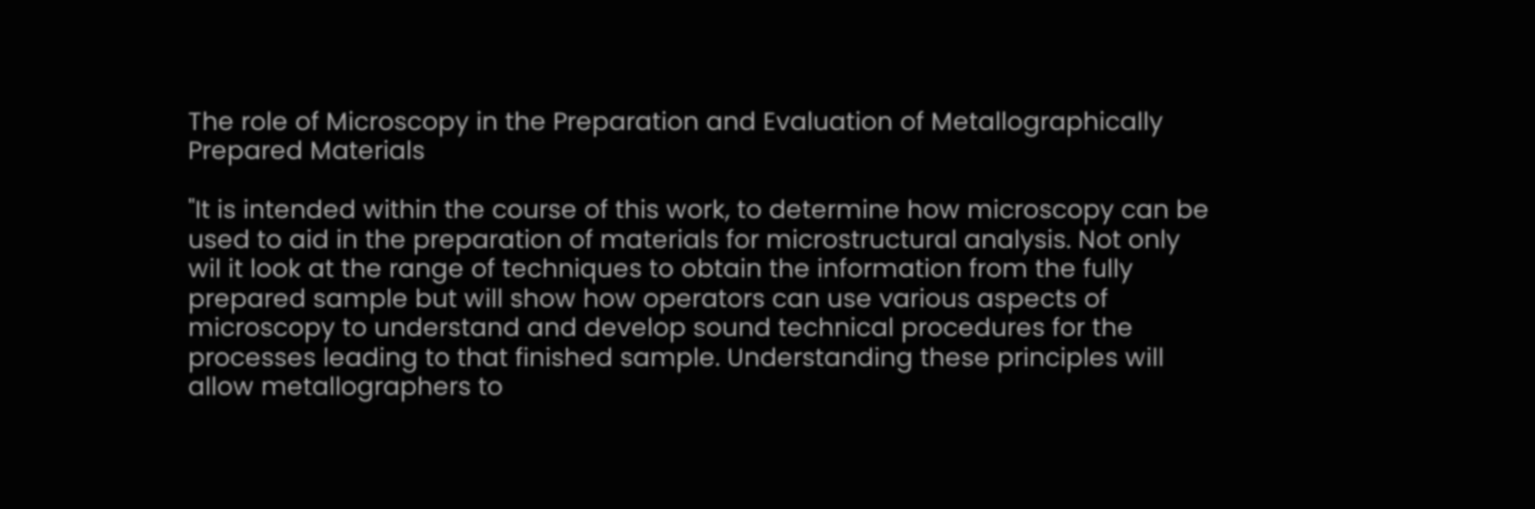The role of Microscopy in the Preparation and Evaluation of Metallographically Prepared Materials

"It is intended within the course of this work, to determine how microscopy can be used to aid in the preparation of materials for microstructural analysis. Not only wil it look at the range of techniques to obtain the information from the fully prepared sample but will show how operators can use various aspects of microscopy to understand and develop sound technical procedures for the processes leading to that finished sample. Understanding these principles will allow metallographers to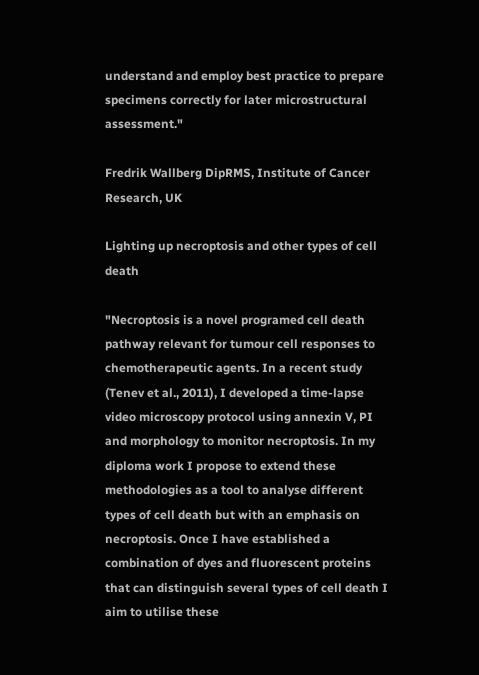understand and employ best practice to prepare specimens correctly for later microstructural assessment."

Fredrik Wallberg DipRMS, Institute of Cancer Research, UK

Lighting up necroptosis and other types of cell death

"Necroptosis is a novel programed cell death pathway relevant for tumour cell responses to chemotherapeutic agents. In a recent study (Tenev et al., 2011), I developed a time-lapse video microscopy protocol using annexin V, PI and morphology to monitor necroptosis. In my diploma work I propose to extend these methodologies as a tool to analyse different types of cell death but with an emphasis on necroptosis. Once I have established a combination of dyes and fluorescent proteins that can distinguish several types of cell death I aim to utilise these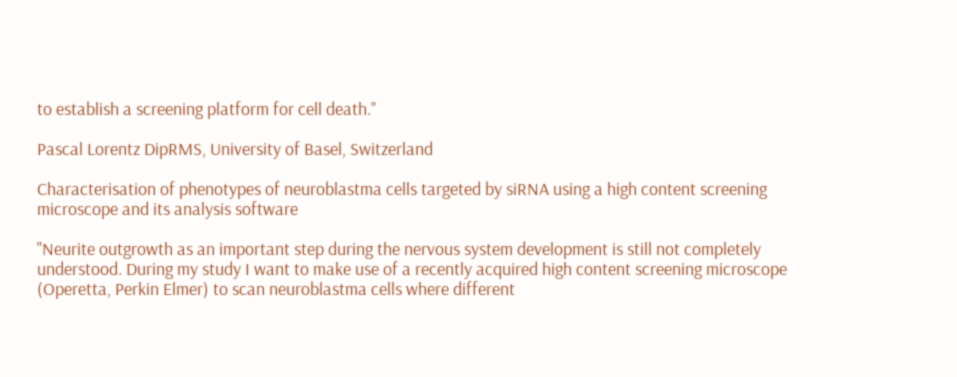to establish a screening platform for cell death."

Pascal Lorentz DipRMS, University of Basel, Switzerland

Characterisation of phenotypes of neuroblastma cells targeted by siRNA using a high content screening microscope and its analysis software

"Neurite outgrowth as an important step during the nervous system development is still not completely understood. During my study I want to make use of a recently acquired high content screening microscope (Operetta, Perkin Elmer) to scan neuroblastma cells where different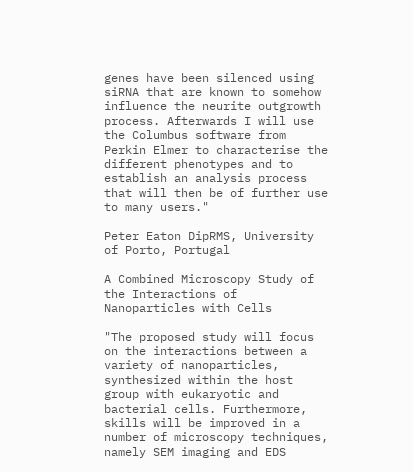genes have been silenced using siRNA that are known to somehow influence the neurite outgrowth process. Afterwards I will use the Columbus software from Perkin Elmer to characterise the different phenotypes and to establish an analysis process that will then be of further use to many users."

Peter Eaton DipRMS, University of Porto, Portugal

A Combined Microscopy Study of the Interactions of Nanoparticles with Cells

"The proposed study will focus on the interactions between a variety of nanoparticles, synthesized within the host group with eukaryotic and bacterial cells. Furthermore, skills will be improved in a number of microscopy techniques, namely SEM imaging and EDS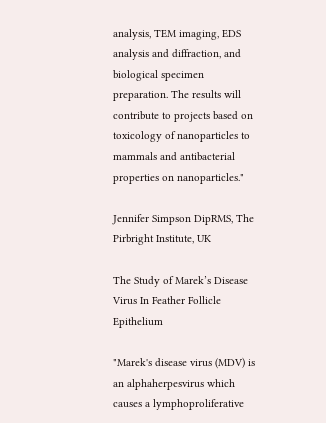analysis, TEM imaging, EDS analysis and diffraction, and biological specimen preparation. The results will contribute to projects based on toxicology of nanoparticles to mammals and antibacterial properties on nanoparticles."

Jennifer Simpson DipRMS, The Pirbright Institute, UK

The Study of Marek’s Disease Virus In Feather Follicle Epithelium

"Marek's disease virus (MDV) is an alphaherpesvirus which causes a lymphoproliferative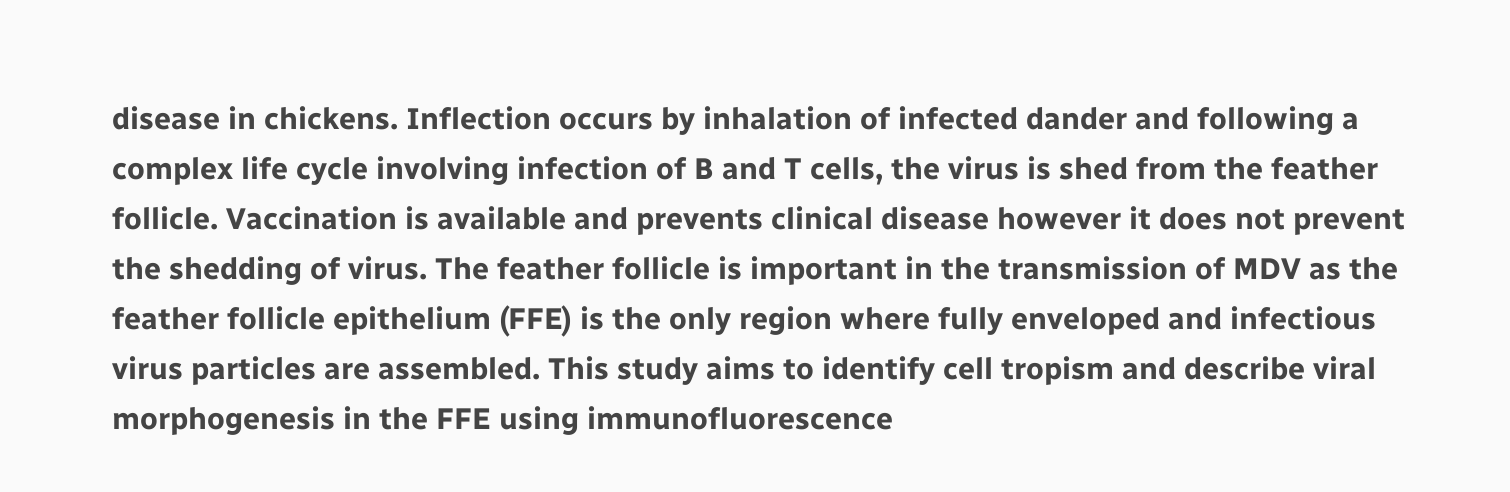disease in chickens. Inflection occurs by inhalation of infected dander and following a complex life cycle involving infection of B and T cells, the virus is shed from the feather follicle. Vaccination is available and prevents clinical disease however it does not prevent the shedding of virus. The feather follicle is important in the transmission of MDV as the feather follicle epithelium (FFE) is the only region where fully enveloped and infectious virus particles are assembled. This study aims to identify cell tropism and describe viral morphogenesis in the FFE using immunofluorescence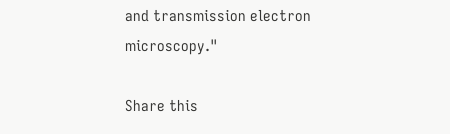and transmission electron microscopy."

Share this